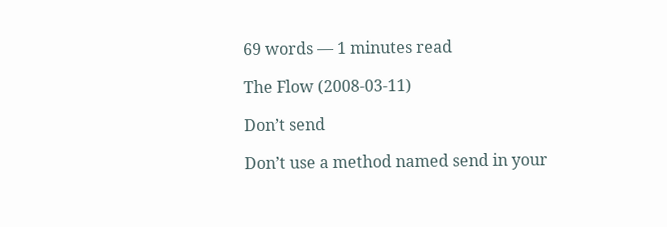69 words — 1 minutes read

The Flow (2008-03-11)

Don’t send

Don’t use a method named send in your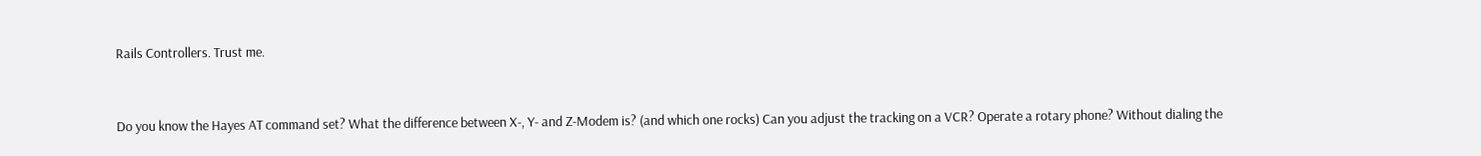Rails Controllers. Trust me.


Do you know the Hayes AT command set? What the difference between X-, Y- and Z-Modem is? (and which one rocks) Can you adjust the tracking on a VCR? Operate a rotary phone? Without dialing the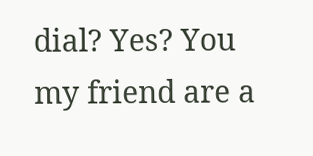dial? Yes? You my friend are a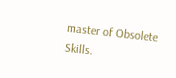master of Obsolete Skills.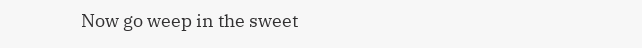Now go weep in the sweet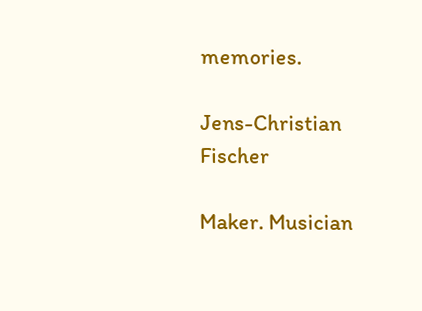memories.

Jens-Christian Fischer

Maker. Musician